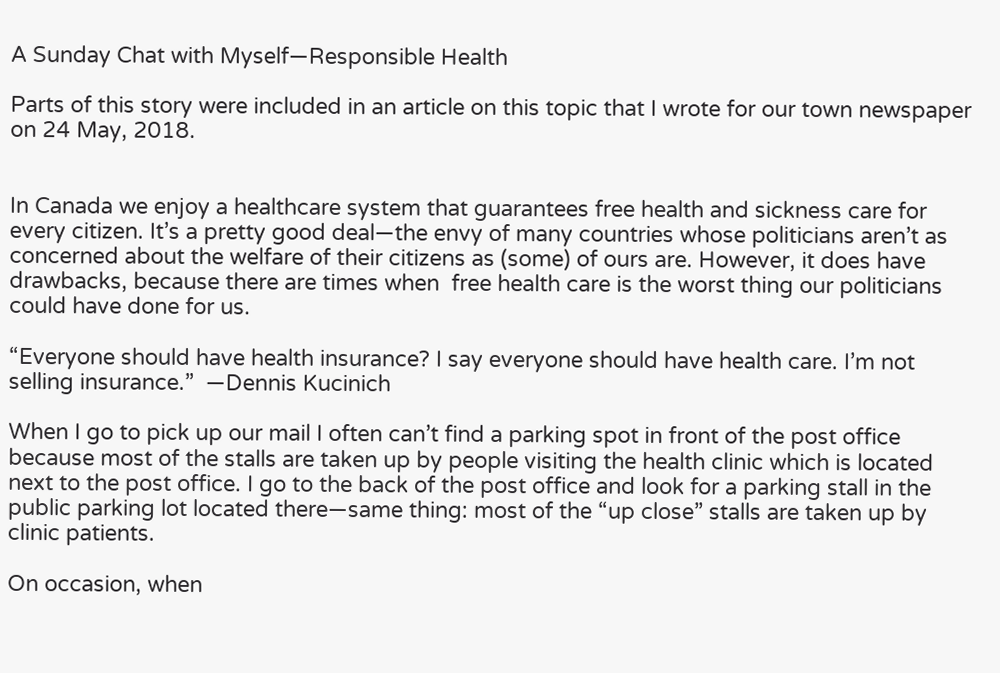A Sunday Chat with Myself—Responsible Health

Parts of this story were included in an article on this topic that I wrote for our town newspaper on 24 May, 2018.


In Canada we enjoy a healthcare system that guarantees free health and sickness care for every citizen. It’s a pretty good deal—the envy of many countries whose politicians aren’t as concerned about the welfare of their citizens as (some) of ours are. However, it does have drawbacks, because there are times when  free health care is the worst thing our politicians could have done for us.

“Everyone should have health insurance? I say everyone should have health care. I’m not selling insurance.”  —Dennis Kucinich

When I go to pick up our mail I often can’t find a parking spot in front of the post office because most of the stalls are taken up by people visiting the health clinic which is located next to the post office. I go to the back of the post office and look for a parking stall in the public parking lot located there—same thing: most of the “up close” stalls are taken up by clinic patients.

On occasion, when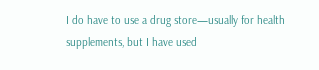I do have to use a drug store—usually for health supplements, but I have used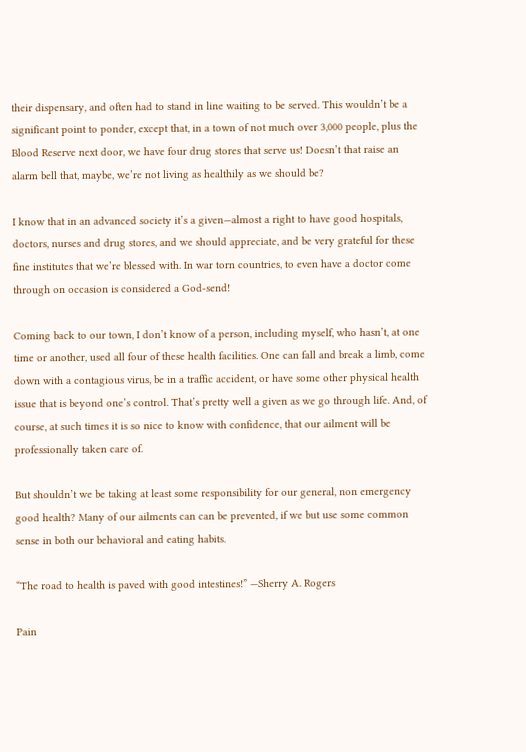their dispensary, and often had to stand in line waiting to be served. This wouldn’t be a significant point to ponder, except that, in a town of not much over 3,000 people, plus the Blood Reserve next door, we have four drug stores that serve us! Doesn’t that raise an alarm bell that, maybe, we’re not living as healthily as we should be?

I know that in an advanced society it’s a given—almost a right to have good hospitals, doctors, nurses and drug stores, and we should appreciate, and be very grateful for these fine institutes that we’re blessed with. In war torn countries, to even have a doctor come through on occasion is considered a God-send!

Coming back to our town, I don’t know of a person, including myself, who hasn’t, at one time or another, used all four of these health facilities. One can fall and break a limb, come down with a contagious virus, be in a traffic accident, or have some other physical health issue that is beyond one’s control. That’s pretty well a given as we go through life. And, of course, at such times it is so nice to know with confidence, that our ailment will be professionally taken care of.

But shouldn’t we be taking at least some responsibility for our general, non emergency good health? Many of our ailments can can be prevented, if we but use some common sense in both our behavioral and eating habits.

“The road to health is paved with good intestines!” —Sherry A. Rogers

Pain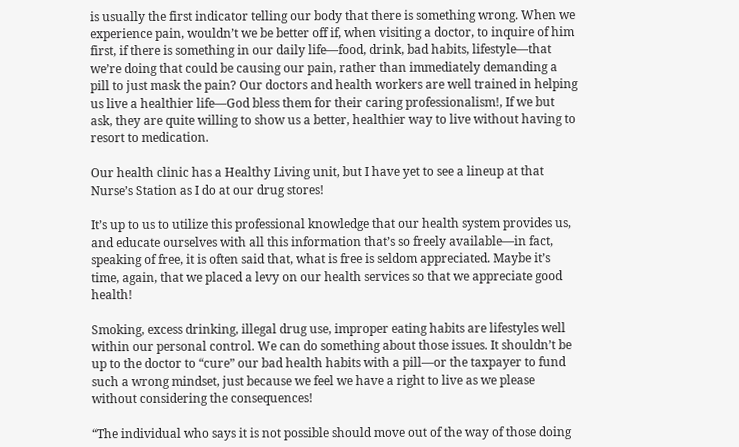is usually the first indicator telling our body that there is something wrong. When we experience pain, wouldn’t we be better off if, when visiting a doctor, to inquire of him first, if there is something in our daily life—food, drink, bad habits, lifestyle—that we’re doing that could be causing our pain, rather than immediately demanding a pill to just mask the pain? Our doctors and health workers are well trained in helping us live a healthier life—God bless them for their caring professionalism!, If we but ask, they are quite willing to show us a better, healthier way to live without having to resort to medication.

Our health clinic has a Healthy Living unit, but I have yet to see a lineup at that Nurse’s Station as I do at our drug stores!

It’s up to us to utilize this professional knowledge that our health system provides us, and educate ourselves with all this information that’s so freely available—in fact, speaking of free, it is often said that, what is free is seldom appreciated. Maybe it’s time, again, that we placed a levy on our health services so that we appreciate good health!

Smoking, excess drinking, illegal drug use, improper eating habits are lifestyles well within our personal control. We can do something about those issues. It shouldn’t be up to the doctor to “cure” our bad health habits with a pill—or the taxpayer to fund such a wrong mindset, just because we feel we have a right to live as we please without considering the consequences!

“The individual who says it is not possible should move out of the way of those doing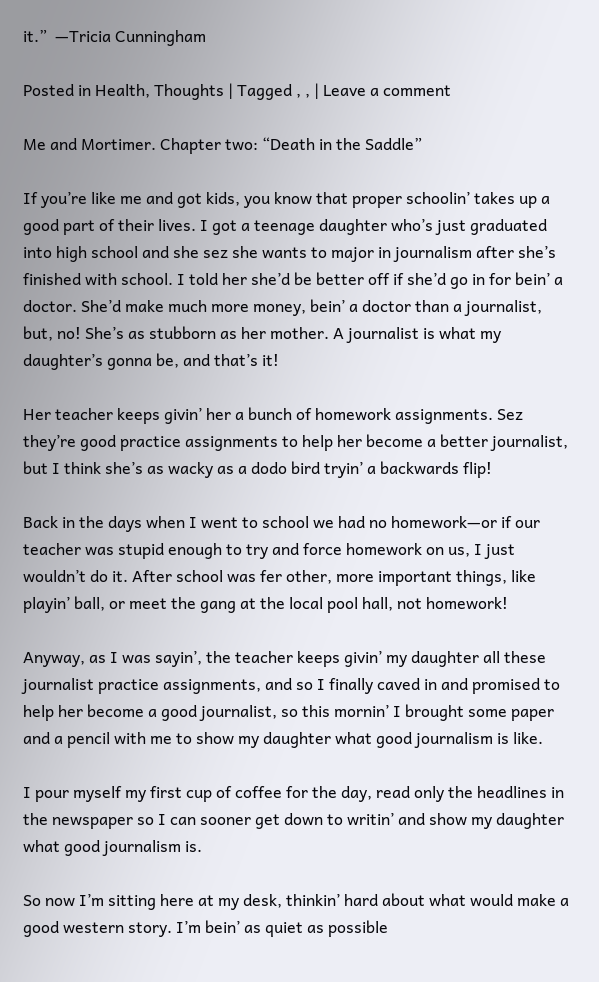it.”  —Tricia Cunningham

Posted in Health, Thoughts | Tagged , , | Leave a comment

Me and Mortimer. Chapter two: “Death in the Saddle”

If you’re like me and got kids, you know that proper schoolin’ takes up a good part of their lives. I got a teenage daughter who’s just graduated into high school and she sez she wants to major in journalism after she’s finished with school. I told her she’d be better off if she’d go in for bein’ a doctor. She’d make much more money, bein’ a doctor than a journalist, but, no! She’s as stubborn as her mother. A journalist is what my daughter’s gonna be, and that’s it!

Her teacher keeps givin’ her a bunch of homework assignments. Sez they’re good practice assignments to help her become a better journalist, but I think she’s as wacky as a dodo bird tryin’ a backwards flip!

Back in the days when I went to school we had no homework—or if our teacher was stupid enough to try and force homework on us, I just wouldn’t do it. After school was fer other, more important things, like playin’ ball, or meet the gang at the local pool hall, not homework!

Anyway, as I was sayin’, the teacher keeps givin’ my daughter all these journalist practice assignments, and so I finally caved in and promised to help her become a good journalist, so this mornin’ I brought some paper and a pencil with me to show my daughter what good journalism is like.

I pour myself my first cup of coffee for the day, read only the headlines in the newspaper so I can sooner get down to writin’ and show my daughter what good journalism is.

So now I’m sitting here at my desk, thinkin’ hard about what would make a good western story. I’m bein’ as quiet as possible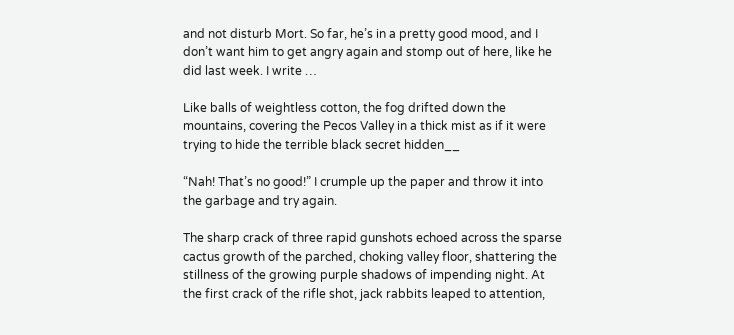and not disturb Mort. So far, he’s in a pretty good mood, and I don’t want him to get angry again and stomp out of here, like he did last week. I write …

Like balls of weightless cotton, the fog drifted down the mountains, covering the Pecos Valley in a thick mist as if it were trying to hide the terrible black secret hidden__

“Nah! That’s no good!” I crumple up the paper and throw it into the garbage and try again.

The sharp crack of three rapid gunshots echoed across the sparse cactus growth of the parched, choking valley floor, shattering the stillness of the growing purple shadows of impending night. At the first crack of the rifle shot, jack rabbits leaped to attention,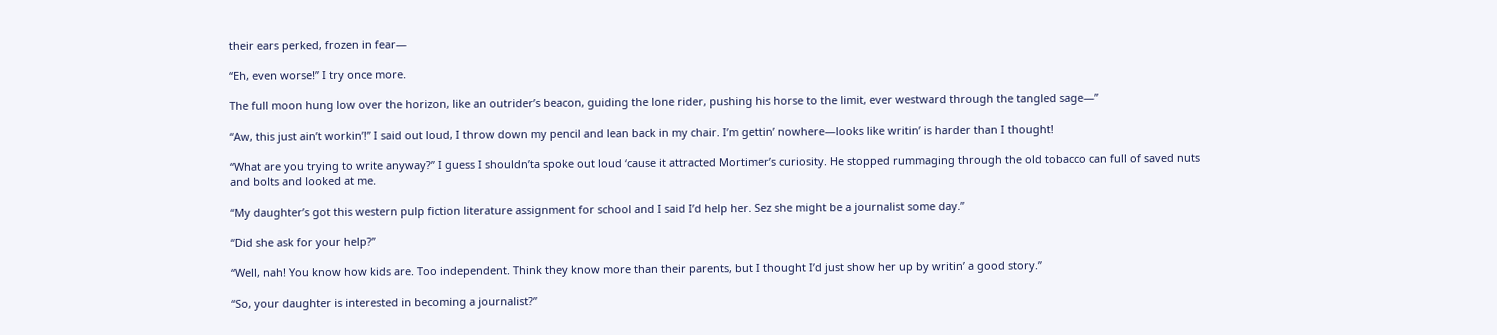their ears perked, frozen in fear—

“Eh, even worse!” I try once more.

The full moon hung low over the horizon, like an outrider’s beacon, guiding the lone rider, pushing his horse to the limit, ever westward through the tangled sage—”

“Aw, this just ain’t workin’!” I said out loud, I throw down my pencil and lean back in my chair. I’m gettin’ nowhere—looks like writin’ is harder than I thought!

“What are you trying to write anyway?” I guess I shouldn’ta spoke out loud ‘cause it attracted Mortimer’s curiosity. He stopped rummaging through the old tobacco can full of saved nuts and bolts and looked at me.

“My daughter’s got this western pulp fiction literature assignment for school and I said I’d help her. Sez she might be a journalist some day.”

“Did she ask for your help?”

“Well, nah! You know how kids are. Too independent. Think they know more than their parents, but I thought I’d just show her up by writin’ a good story.”

“So, your daughter is interested in becoming a journalist?”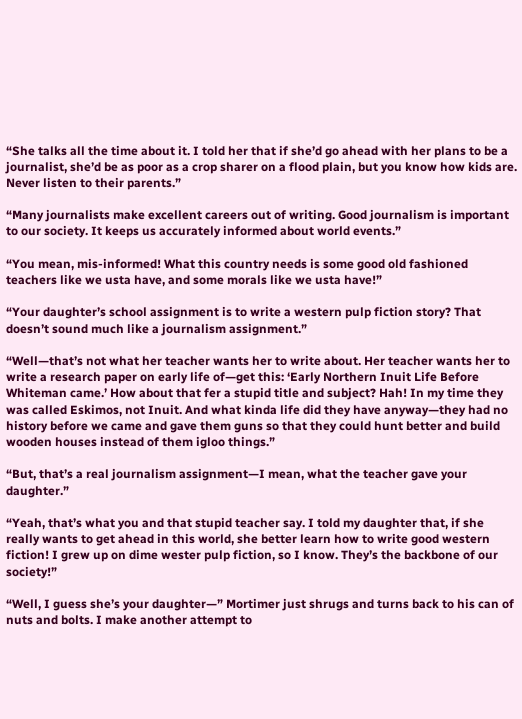“She talks all the time about it. I told her that if she’d go ahead with her plans to be a journalist, she’d be as poor as a crop sharer on a flood plain, but you know how kids are. Never listen to their parents.”

“Many journalists make excellent careers out of writing. Good journalism is important to our society. It keeps us accurately informed about world events.”

“You mean, mis-informed! What this country needs is some good old fashioned teachers like we usta have, and some morals like we usta have!”

“Your daughter’s school assignment is to write a western pulp fiction story? That doesn’t sound much like a journalism assignment.”

“Well—that’s not what her teacher wants her to write about. Her teacher wants her to write a research paper on early life of—get this: ‘Early Northern Inuit Life Before Whiteman came.’ How about that fer a stupid title and subject? Hah! In my time they was called Eskimos, not Inuit. And what kinda life did they have anyway—they had no history before we came and gave them guns so that they could hunt better and build wooden houses instead of them igloo things.”

“But, that’s a real journalism assignment—I mean, what the teacher gave your daughter.”

“Yeah, that’s what you and that stupid teacher say. I told my daughter that, if she really wants to get ahead in this world, she better learn how to write good western fiction! I grew up on dime wester pulp fiction, so I know. They’s the backbone of our society!”

“Well, I guess she’s your daughter—” Mortimer just shrugs and turns back to his can of nuts and bolts. I make another attempt to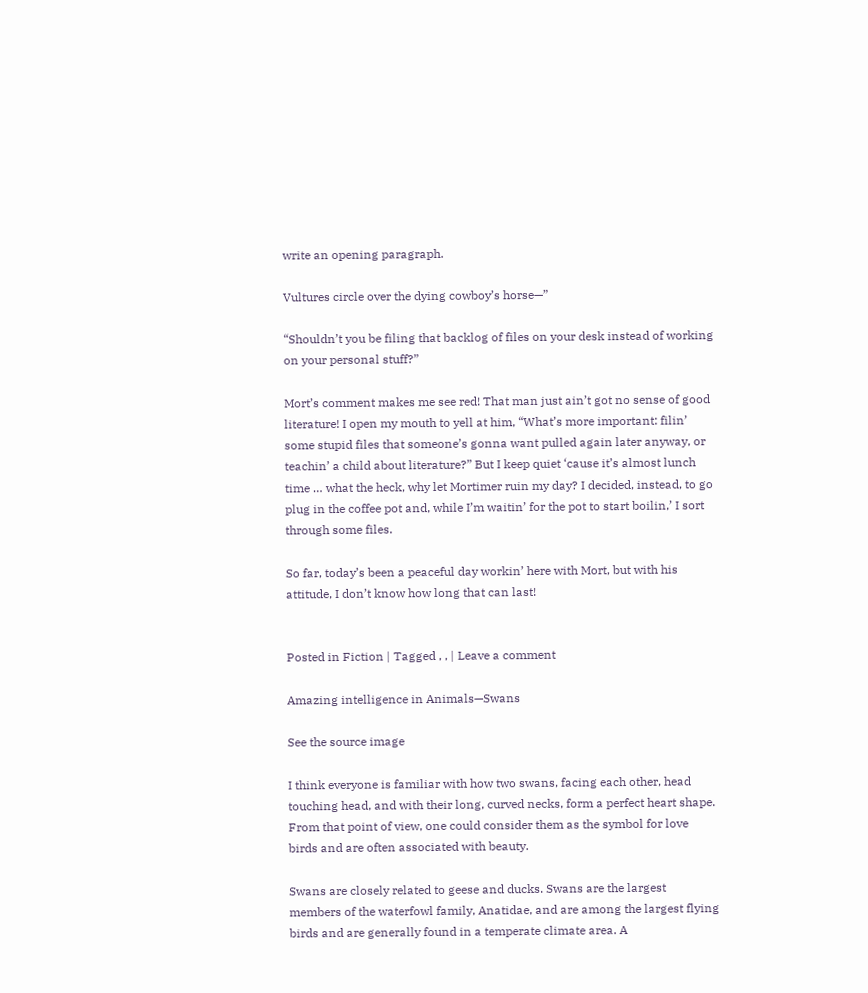write an opening paragraph.

Vultures circle over the dying cowboy’s horse—”

“Shouldn’t you be filing that backlog of files on your desk instead of working on your personal stuff?”

Mort’s comment makes me see red! That man just ain’t got no sense of good literature! I open my mouth to yell at him, “What’s more important: filin’ some stupid files that someone’s gonna want pulled again later anyway, or teachin’ a child about literature?” But I keep quiet ‘cause it’s almost lunch time … what the heck, why let Mortimer ruin my day? I decided, instead, to go plug in the coffee pot and, while I’m waitin’ for the pot to start boilin,’ I sort through some files.

So far, today’s been a peaceful day workin’ here with Mort, but with his attitude, I don’t know how long that can last!


Posted in Fiction | Tagged , , | Leave a comment

Amazing intelligence in Animals—Swans

See the source image

I think everyone is familiar with how two swans, facing each other, head touching head, and with their long, curved necks, form a perfect heart shape. From that point of view, one could consider them as the symbol for love birds and are often associated with beauty.

Swans are closely related to geese and ducks. Swans are the largest members of the waterfowl family, Anatidae, and are among the largest flying birds and are generally found in a temperate climate area. A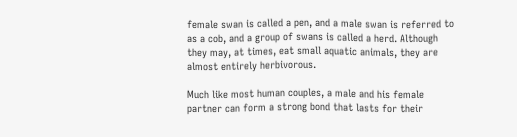female swan is called a pen, and a male swan is referred to as a cob, and a group of swans is called a herd. Although they may, at times, eat small aquatic animals, they are almost entirely herbivorous.

Much like most human couples, a male and his female partner can form a strong bond that lasts for their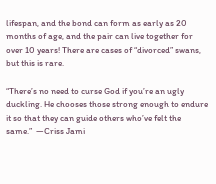lifespan, and the bond can form as early as 20 months of age, and the pair can live together for over 10 years! There are cases of “divorced” swans, but this is rare.

“There’s no need to curse God if you’re an ugly duckling. He chooses those strong enough to endure it so that they can guide others who’ve felt the same.”  —Criss Jami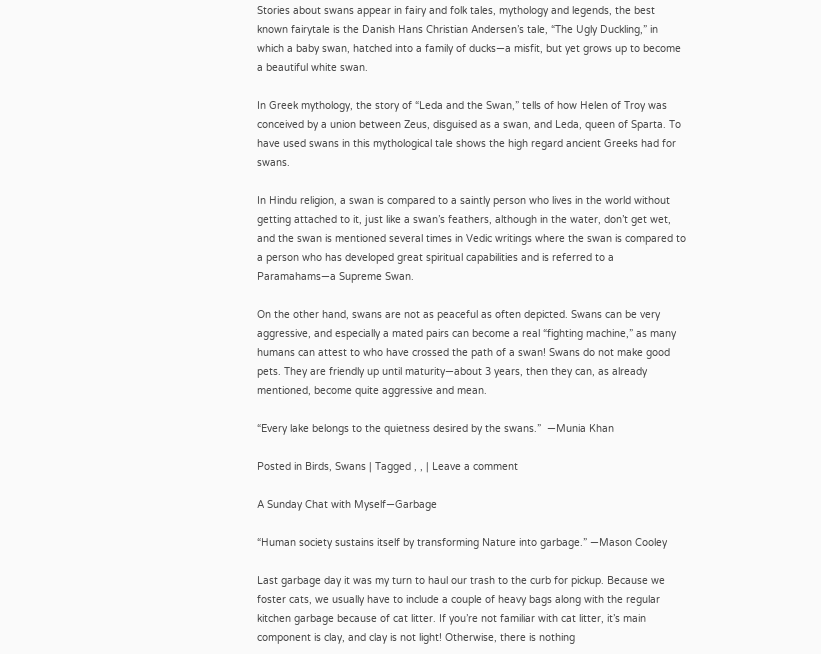Stories about swans appear in fairy and folk tales, mythology and legends, the best known fairytale is the Danish Hans Christian Andersen’s tale, “The Ugly Duckling,” in which a baby swan, hatched into a family of ducks—a misfit, but yet grows up to become a beautiful white swan.

In Greek mythology, the story of “Leda and the Swan,” tells of how Helen of Troy was conceived by a union between Zeus, disguised as a swan, and Leda, queen of Sparta. To have used swans in this mythological tale shows the high regard ancient Greeks had for swans.

In Hindu religion, a swan is compared to a saintly person who lives in the world without getting attached to it, just like a swan’s feathers, although in the water, don’t get wet, and the swan is mentioned several times in Vedic writings where the swan is compared to a person who has developed great spiritual capabilities and is referred to a Paramahams—a Supreme Swan.

On the other hand, swans are not as peaceful as often depicted. Swans can be very aggressive, and especially a mated pairs can become a real “fighting machine,” as many humans can attest to who have crossed the path of a swan! Swans do not make good pets. They are friendly up until maturity—about 3 years, then they can, as already mentioned, become quite aggressive and mean.

“Every lake belongs to the quietness desired by the swans.”  —Munia Khan

Posted in Birds, Swans | Tagged , , | Leave a comment

A Sunday Chat with Myself—Garbage

“Human society sustains itself by transforming Nature into garbage.” —Mason Cooley

Last garbage day it was my turn to haul our trash to the curb for pickup. Because we foster cats, we usually have to include a couple of heavy bags along with the regular kitchen garbage because of cat litter. If you’re not familiar with cat litter, it’s main component is clay, and clay is not light! Otherwise, there is nothing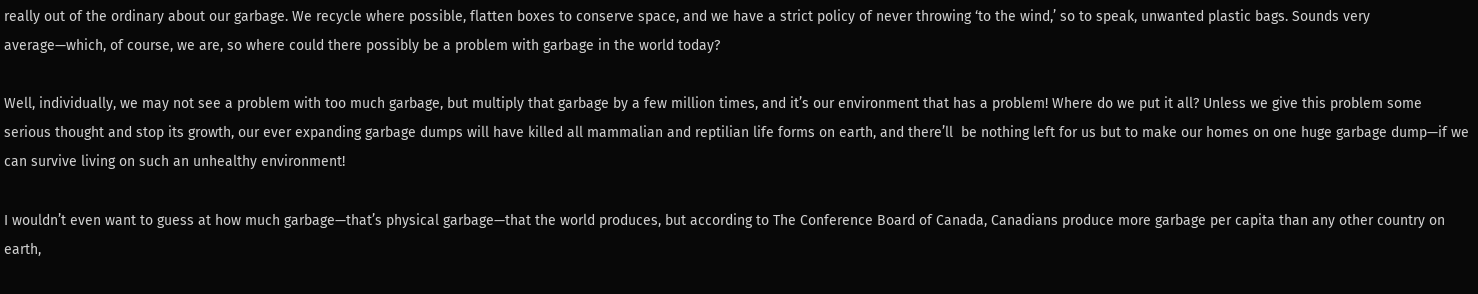really out of the ordinary about our garbage. We recycle where possible, flatten boxes to conserve space, and we have a strict policy of never throwing ‘to the wind,’ so to speak, unwanted plastic bags. Sounds very average—which, of course, we are, so where could there possibly be a problem with garbage in the world today?

Well, individually, we may not see a problem with too much garbage, but multiply that garbage by a few million times, and it’s our environment that has a problem! Where do we put it all? Unless we give this problem some serious thought and stop its growth, our ever expanding garbage dumps will have killed all mammalian and reptilian life forms on earth, and there’ll  be nothing left for us but to make our homes on one huge garbage dump—if we can survive living on such an unhealthy environment!

I wouldn’t even want to guess at how much garbage—that’s physical garbage—that the world produces, but according to The Conference Board of Canada, Canadians produce more garbage per capita than any other country on earth,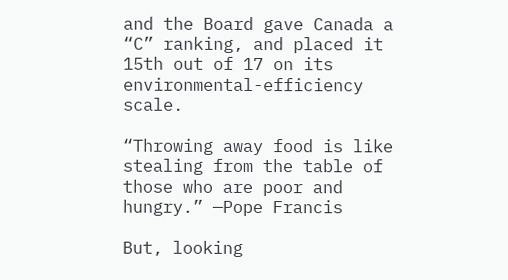and the Board gave Canada a “C” ranking, and placed it 15th out of 17 on its environmental-efficiency scale.

“Throwing away food is like stealing from the table of those who are poor and hungry.” —Pope Francis

But, looking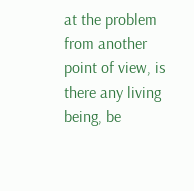at the problem from another point of view, is there any living being, be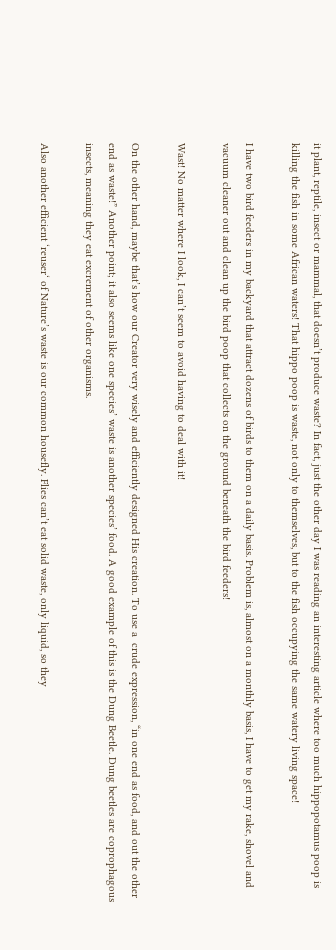it plant, reptile, insect or mammal, that doesn’t produce waste? In fact, just the other day I was reading an interesting article where too much hippopotamus poop is killing the fish in some African waters! That hippo poop is waste, not only to themselves, but to the fish occupying the same watery living space!

I have two bird feeders in my backyard that attract dozens of birds to them on a daily basis. Problem is, almost on a monthly basis, I have to get my rake, shovel and vacuum cleaner out and clean up the bird poop that collects on the ground beneath the bird feeders!

Wast! No matter where I look, I can’t seem to avoid having to deal with it!

On the other hand, maybe that’s how our Creator very wisely and efficiently designed His creation. To use a  crude expression, “in one end as food, and out the other end as waste!” Another point; it also seems like one species’ waste is another species’ food. A good example of this is the Dung Beetle. Dung beetles are coprophagous insects, meaning they eat excrement of other organisms.

Also another efficient ‘reuser‘ of Nature’s waste is our common housefly. Flies can’t eat solid waste, only liquid, so they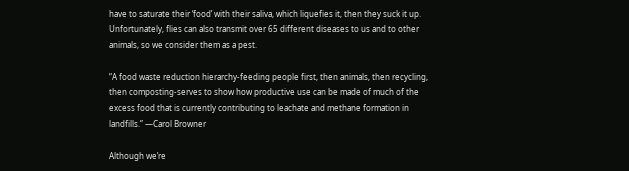have to saturate their ‘food’ with their saliva, which liquefies it, then they suck it up. Unfortunately, flies can also transmit over 65 different diseases to us and to other animals, so we consider them as a pest.

“A food waste reduction hierarchy-feeding people first, then animals, then recycling, then composting-serves to show how productive use can be made of much of the excess food that is currently contributing to leachate and methane formation in landfills.” —Carol Browner

Although we’re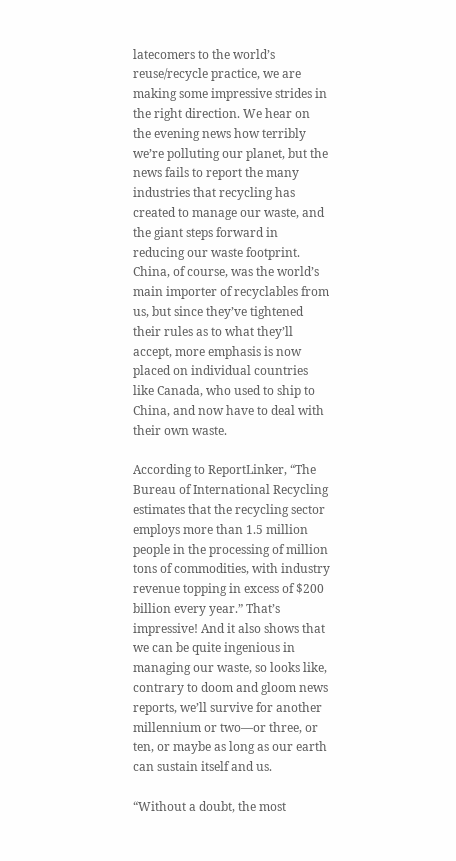latecomers to the world’s  reuse/recycle practice, we are making some impressive strides in the right direction. We hear on the evening news how terribly we’re polluting our planet, but the news fails to report the many industries that recycling has created to manage our waste, and the giant steps forward in reducing our waste footprint. China, of course, was the world’s main importer of recyclables from us, but since they’ve tightened their rules as to what they’ll accept, more emphasis is now placed on individual countries like Canada, who used to ship to China, and now have to deal with their own waste.

According to ReportLinker, “The Bureau of International Recycling estimates that the recycling sector employs more than 1.5 million people in the processing of million tons of commodities, with industry revenue topping in excess of $200 billion every year.” That’s impressive! And it also shows that we can be quite ingenious in managing our waste, so looks like, contrary to doom and gloom news reports, we’ll survive for another millennium or two—or three, or ten, or maybe as long as our earth can sustain itself and us.

“Without a doubt, the most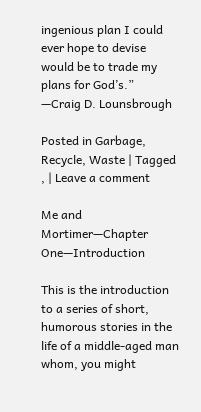ingenious plan I could ever hope to devise would be to trade my plans for God’s.”  —Craig D. Lounsbrough

Posted in Garbage, Recycle, Waste | Tagged , | Leave a comment

Me and Mortimer—Chapter One—Introduction

This is the introduction to a series of short, humorous stories in the life of a middle-aged man whom, you might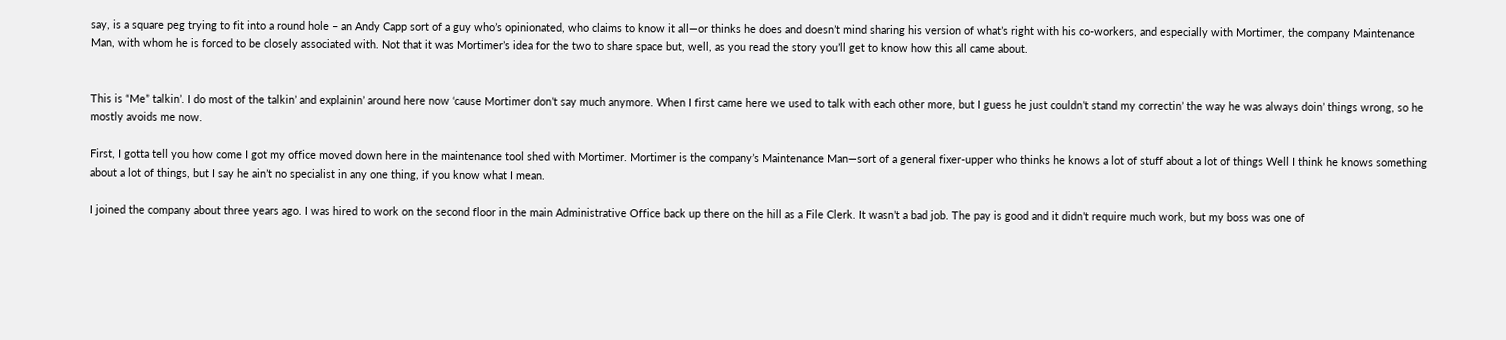say, is a square peg trying to fit into a round hole – an Andy Capp sort of a guy who’s opinionated, who claims to know it all—or thinks he does and doesn’t mind sharing his version of what’s right with his co-workers, and especially with Mortimer, the company Maintenance Man, with whom he is forced to be closely associated with. Not that it was Mortimer’s idea for the two to share space but, well, as you read the story you’ll get to know how this all came about.


This is “Me” talkin’. I do most of the talkin’ and explainin’ around here now ‘cause Mortimer don’t say much anymore. When I first came here we used to talk with each other more, but I guess he just couldn’t stand my correctin’ the way he was always doin’ things wrong, so he mostly avoids me now.

First, I gotta tell you how come I got my office moved down here in the maintenance tool shed with Mortimer. Mortimer is the company’s Maintenance Man—sort of a general fixer-upper who thinks he knows a lot of stuff about a lot of things Well I think he knows something about a lot of things, but I say he ain’t no specialist in any one thing, if you know what I mean.

I joined the company about three years ago. I was hired to work on the second floor in the main Administrative Office back up there on the hill as a File Clerk. It wasn’t a bad job. The pay is good and it didn’t require much work, but my boss was one of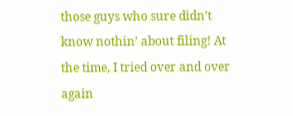those guys who sure didn’t know nothin’ about filing! At the time, I tried over and over again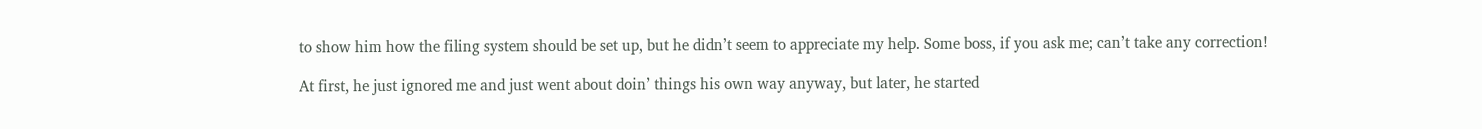to show him how the filing system should be set up, but he didn’t seem to appreciate my help. Some boss, if you ask me; can’t take any correction!

At first, he just ignored me and just went about doin’ things his own way anyway, but later, he started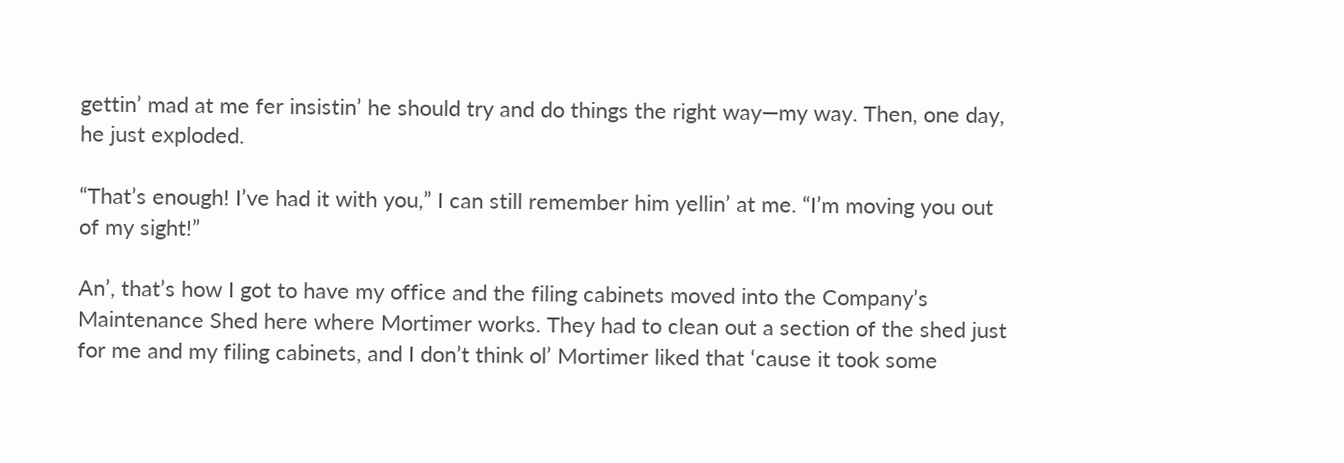gettin’ mad at me fer insistin’ he should try and do things the right way—my way. Then, one day, he just exploded.

“That’s enough! I’ve had it with you,” I can still remember him yellin’ at me. “I’m moving you out of my sight!”

An’, that’s how I got to have my office and the filing cabinets moved into the Company’s Maintenance Shed here where Mortimer works. They had to clean out a section of the shed just for me and my filing cabinets, and I don’t think ol’ Mortimer liked that ‘cause it took some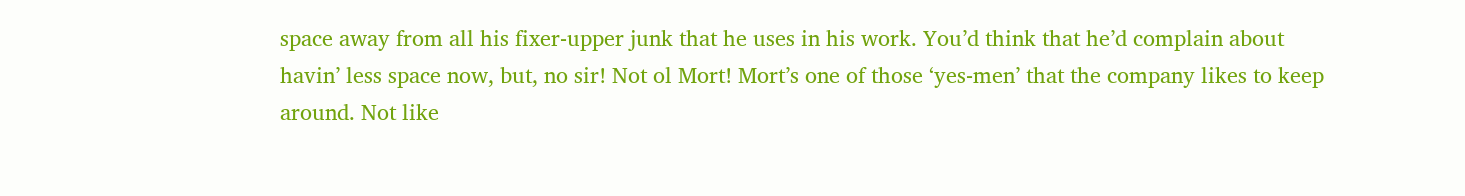space away from all his fixer-upper junk that he uses in his work. You’d think that he’d complain about havin’ less space now, but, no sir! Not ol Mort! Mort’s one of those ‘yes-men’ that the company likes to keep around. Not like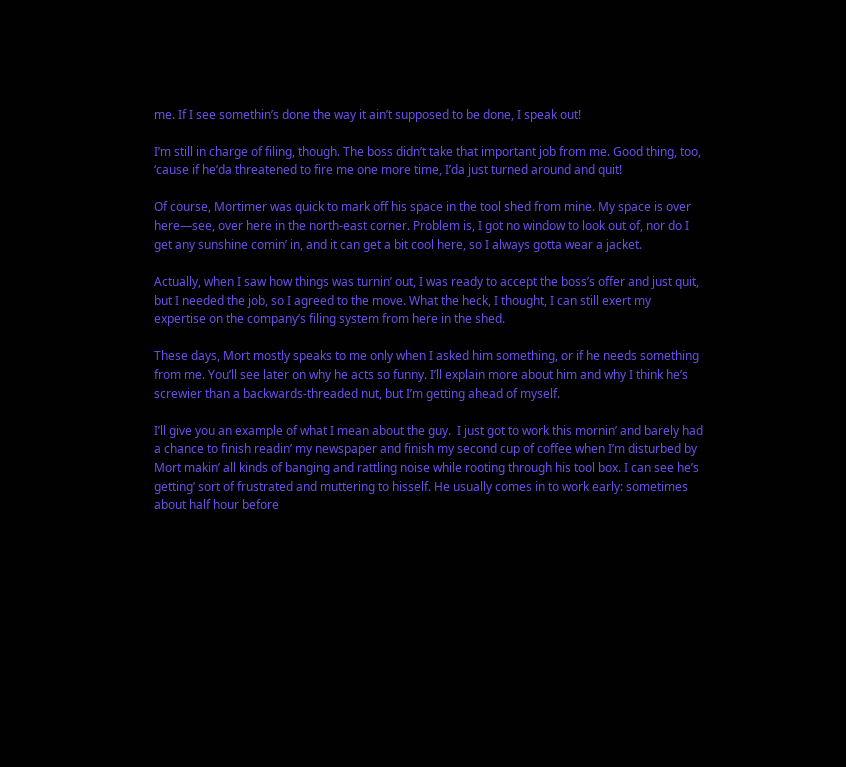me. If I see somethin’s done the way it ain’t supposed to be done, I speak out!

I’m still in charge of filing, though. The boss didn’t take that important job from me. Good thing, too, ‘cause if he’da threatened to fire me one more time, I’da just turned around and quit!

Of course, Mortimer was quick to mark off his space in the tool shed from mine. My space is over here—see, over here in the north-east corner. Problem is, I got no window to look out of, nor do I get any sunshine comin’ in, and it can get a bit cool here, so I always gotta wear a jacket.

Actually, when I saw how things was turnin’ out, I was ready to accept the boss’s offer and just quit, but I needed the job, so I agreed to the move. What the heck, I thought, I can still exert my expertise on the company’s filing system from here in the shed.

These days, Mort mostly speaks to me only when I asked him something, or if he needs something from me. You’ll see later on why he acts so funny. I’ll explain more about him and why I think he’s screwier than a backwards-threaded nut, but I’m getting ahead of myself.

I’ll give you an example of what I mean about the guy.  I just got to work this mornin’ and barely had a chance to finish readin’ my newspaper and finish my second cup of coffee when I’m disturbed by Mort makin’ all kinds of banging and rattling noise while rooting through his tool box. I can see he’s getting’ sort of frustrated and muttering to hisself. He usually comes in to work early: sometimes about half hour before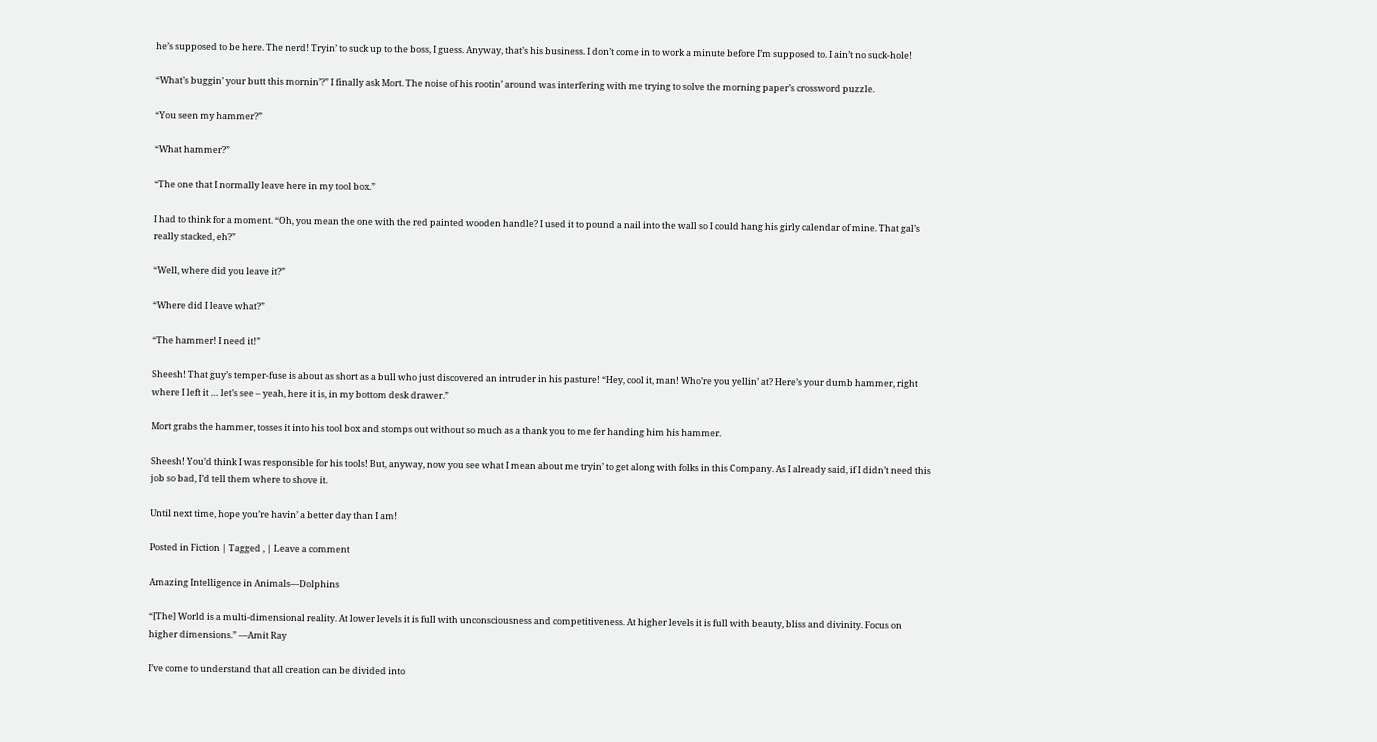he’s supposed to be here. The nerd! Tryin’ to suck up to the boss, I guess. Anyway, that’s his business. I don’t come in to work a minute before I’m supposed to. I ain’t no suck-hole!

“What’s buggin’ your butt this mornin’?” I finally ask Mort. The noise of his rootin’ around was interfering with me trying to solve the morning paper’s crossword puzzle.

“You seen my hammer?”

“What hammer?”

“The one that I normally leave here in my tool box.”

I had to think for a moment. “Oh, you mean the one with the red painted wooden handle? I used it to pound a nail into the wall so I could hang his girly calendar of mine. That gal’s really stacked, eh?”

“Well, where did you leave it?”

“Where did I leave what?”

“The hammer! I need it!”

Sheesh! That guy’s temper-fuse is about as short as a bull who just discovered an intruder in his pasture! “Hey, cool it, man! Who’re you yellin’ at? Here’s your dumb hammer, right where I left it … let’s see – yeah, here it is, in my bottom desk drawer.”

Mort grabs the hammer, tosses it into his tool box and stomps out without so much as a thank you to me fer handing him his hammer.

Sheesh! You’d think I was responsible for his tools! But, anyway, now you see what I mean about me tryin’ to get along with folks in this Company. As I already said, if I didn’t need this job so bad, I’d tell them where to shove it.

Until next time, hope you’re havin’ a better day than I am!

Posted in Fiction | Tagged , | Leave a comment

Amazing Intelligence in Animals—Dolphins

“[The] World is a multi-dimensional reality. At lower levels it is full with unconsciousness and competitiveness. At higher levels it is full with beauty, bliss and divinity. Focus on higher dimensions.” —Amit Ray

I’ve come to understand that all creation can be divided into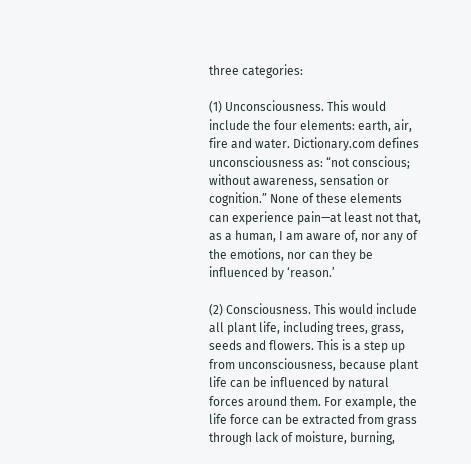three categories:

(1) Unconsciousness. This would include the four elements: earth, air, fire and water. Dictionary.com defines unconsciousness as: “not conscious; without awareness, sensation or cognition.” None of these elements can experience pain—at least not that, as a human, I am aware of, nor any of the emotions, nor can they be influenced by ‘reason.’

(2) Consciousness. This would include all plant life, including trees, grass, seeds and flowers. This is a step up from unconsciousness, because plant life can be influenced by natural forces around them. For example, the life force can be extracted from grass through lack of moisture, burning,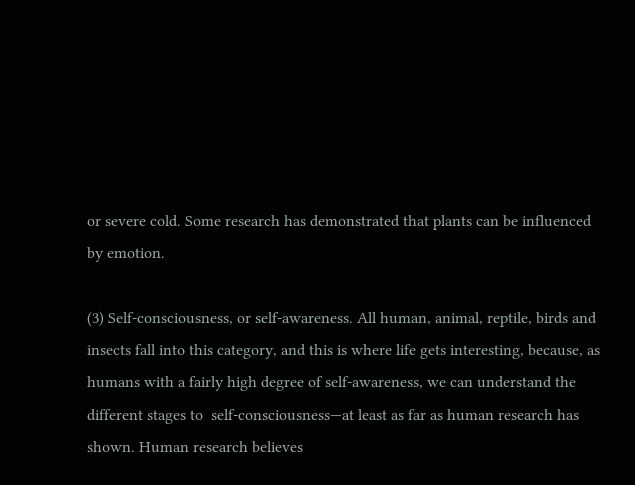or severe cold. Some research has demonstrated that plants can be influenced by emotion.

(3) Self-consciousness, or self-awareness. All human, animal, reptile, birds and insects fall into this category, and this is where life gets interesting, because, as humans with a fairly high degree of self-awareness, we can understand the different stages to  self-consciousness—at least as far as human research has shown. Human research believes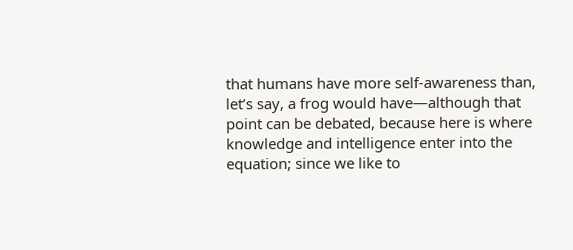that humans have more self-awareness than, let’s say, a frog would have—although that point can be debated, because here is where knowledge and intelligence enter into the equation; since we like to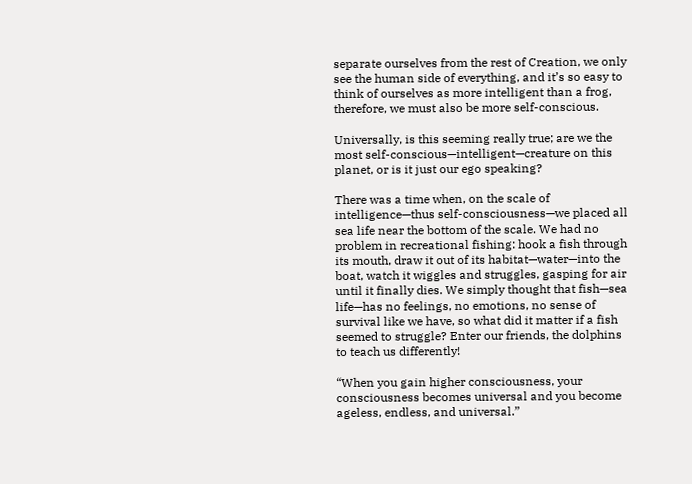separate ourselves from the rest of Creation, we only see the human side of everything, and it’s so easy to think of ourselves as more intelligent than a frog, therefore, we must also be more self-conscious.

Universally, is this seeming really true; are we the most self-conscious—intelligent—creature on this planet, or is it just our ego speaking?

There was a time when, on the scale of intelligence—thus self-consciousness—we placed all sea life near the bottom of the scale. We had no problem in recreational fishing: hook a fish through its mouth, draw it out of its habitat—water—into the boat, watch it wiggles and struggles, gasping for air until it finally dies. We simply thought that fish—sea life—has no feelings, no emotions, no sense of survival like we have, so what did it matter if a fish seemed to struggle? Enter our friends, the dolphins to teach us differently!

“When you gain higher consciousness, your consciousness becomes universal and you become ageless, endless, and universal.”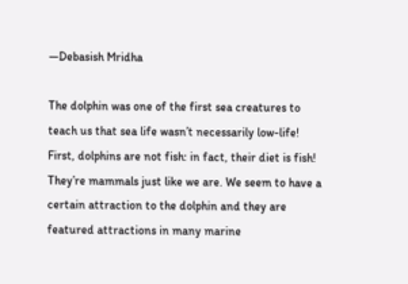—Debasish Mridha

The dolphin was one of the first sea creatures to teach us that sea life wasn’t necessarily low-life! First, dolphins are not fish: in fact, their diet is fish! They’re mammals just like we are. We seem to have a certain attraction to the dolphin and they are featured attractions in many marine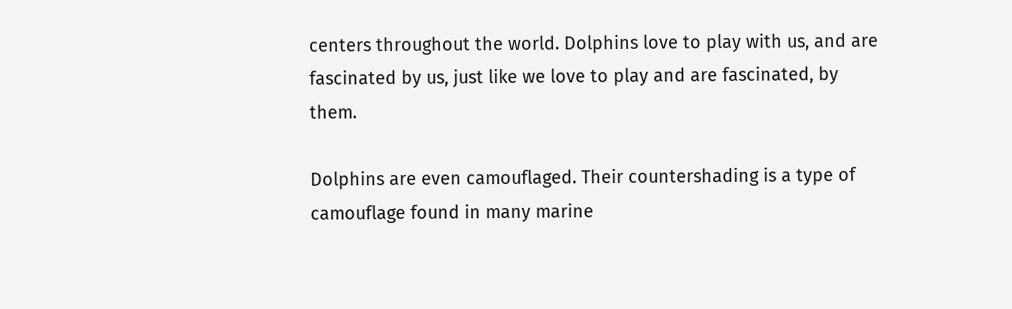centers throughout the world. Dolphins love to play with us, and are fascinated by us, just like we love to play and are fascinated, by them.

Dolphins are even camouflaged. Their countershading is a type of camouflage found in many marine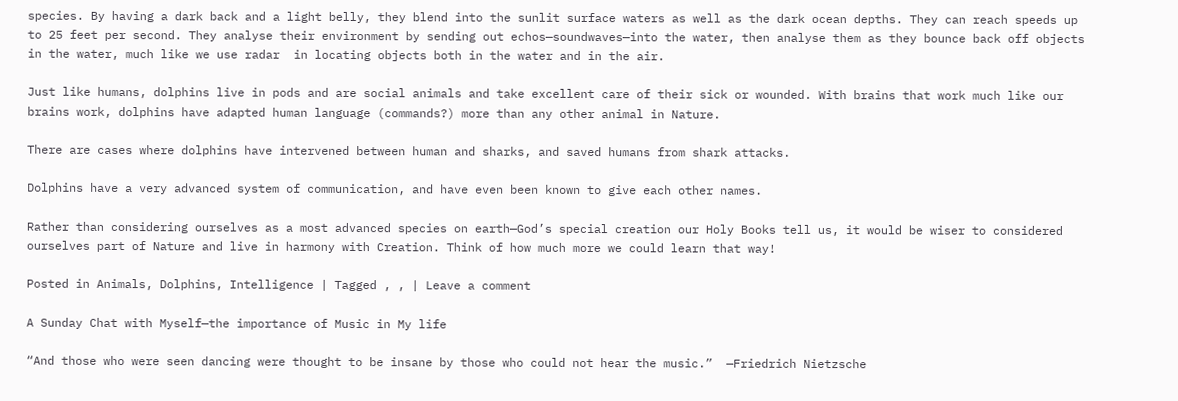species. By having a dark back and a light belly, they blend into the sunlit surface waters as well as the dark ocean depths. They can reach speeds up to 25 feet per second. They analyse their environment by sending out echos—soundwaves—into the water, then analyse them as they bounce back off objects in the water, much like we use radar  in locating objects both in the water and in the air.

Just like humans, dolphins live in pods and are social animals and take excellent care of their sick or wounded. With brains that work much like our brains work, dolphins have adapted human language (commands?) more than any other animal in Nature.

There are cases where dolphins have intervened between human and sharks, and saved humans from shark attacks.

Dolphins have a very advanced system of communication, and have even been known to give each other names.

Rather than considering ourselves as a most advanced species on earth—God’s special creation our Holy Books tell us, it would be wiser to considered ourselves part of Nature and live in harmony with Creation. Think of how much more we could learn that way!

Posted in Animals, Dolphins, Intelligence | Tagged , , | Leave a comment

A Sunday Chat with Myself—the importance of Music in My life

“And those who were seen dancing were thought to be insane by those who could not hear the music.”  —Friedrich Nietzsche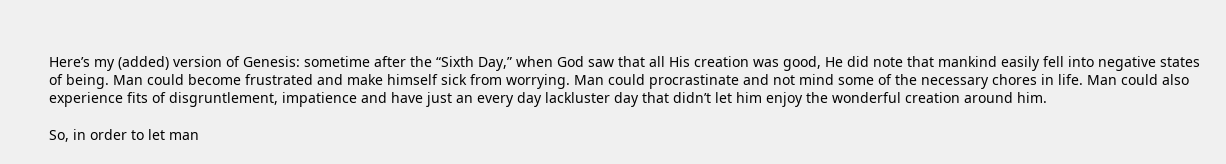Here’s my (added) version of Genesis: sometime after the “Sixth Day,” when God saw that all His creation was good, He did note that mankind easily fell into negative states of being. Man could become frustrated and make himself sick from worrying. Man could procrastinate and not mind some of the necessary chores in life. Man could also experience fits of disgruntlement, impatience and have just an every day lackluster day that didn’t let him enjoy the wonderful creation around him.

So, in order to let man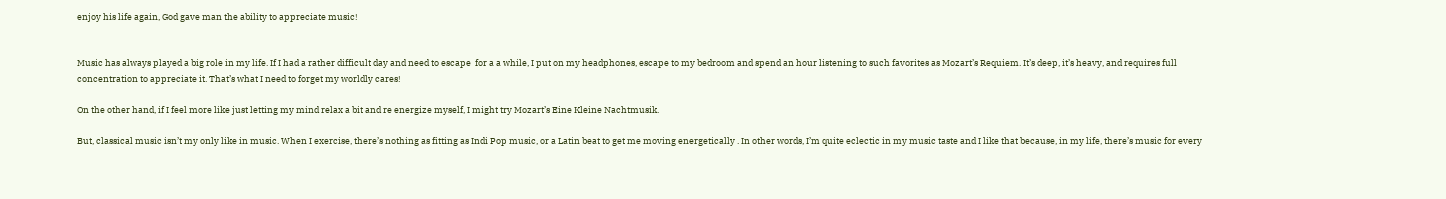enjoy his life again, God gave man the ability to appreciate music!


Music has always played a big role in my life. If I had a rather difficult day and need to escape  for a a while, I put on my headphones, escape to my bedroom and spend an hour listening to such favorites as Mozart’s Requiem. It’s deep, it’s heavy, and requires full concentration to appreciate it. That’s what I need to forget my worldly cares!

On the other hand, if I feel more like just letting my mind relax a bit and re energize myself, I might try Mozart’s Eine Kleine Nachtmusik.

But, classical music isn’t my only like in music. When I exercise, there’s nothing as fitting as Indi Pop music, or a Latin beat to get me moving energetically . In other words, I’m quite eclectic in my music taste and I like that because, in my life, there’s music for every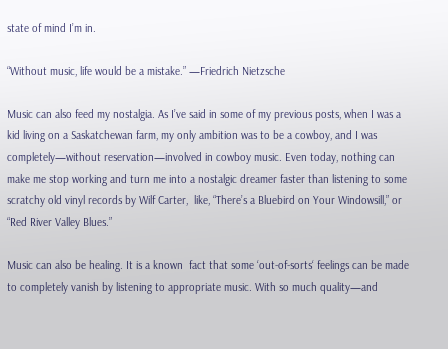state of mind I’m in.

“Without music, life would be a mistake.” —Friedrich Nietzsche

Music can also feed my nostalgia. As I’ve said in some of my previous posts, when I was a kid living on a Saskatchewan farm, my only ambition was to be a cowboy, and I was completely—without reservation—involved in cowboy music. Even today, nothing can make me stop working and turn me into a nostalgic dreamer faster than listening to some scratchy old vinyl records by Wilf Carter,  like, “There’s a Bluebird on Your Windowsill,” or “Red River Valley Blues.”

Music can also be healing. It is a known  fact that some ‘out-of-sorts‘ feelings can be made to completely vanish by listening to appropriate music. With so much quality—and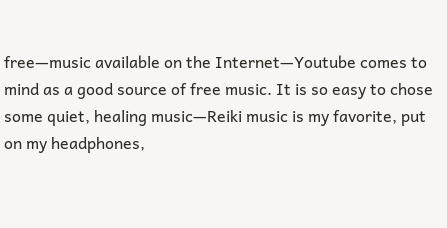free—music available on the Internet—Youtube comes to mind as a good source of free music. It is so easy to chose some quiet, healing music—Reiki music is my favorite, put on my headphones,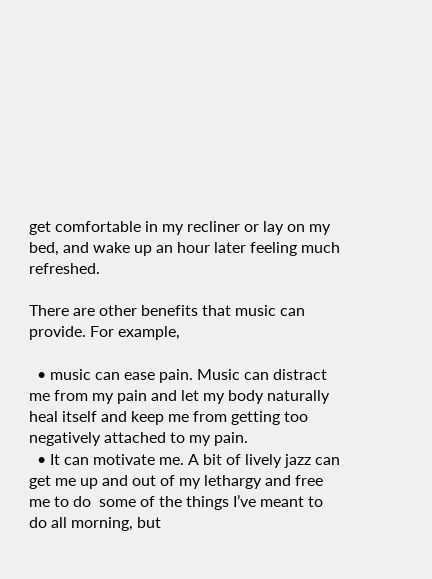get comfortable in my recliner or lay on my bed, and wake up an hour later feeling much refreshed.

There are other benefits that music can provide. For example,

  • music can ease pain. Music can distract me from my pain and let my body naturally heal itself and keep me from getting too negatively attached to my pain.
  • It can motivate me. A bit of lively jazz can get me up and out of my lethargy and free me to do  some of the things I’ve meant to do all morning, but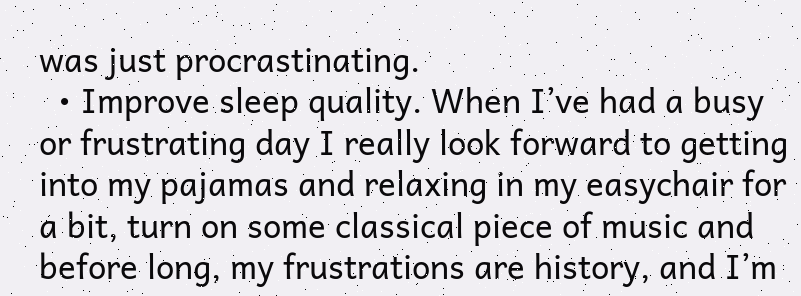was just procrastinating.
  • Improve sleep quality. When I’ve had a busy or frustrating day I really look forward to getting into my pajamas and relaxing in my easychair for a bit, turn on some classical piece of music and before long, my frustrations are history, and I’m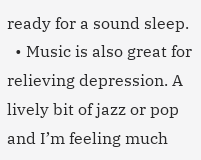ready for a sound sleep.
  • Music is also great for relieving depression. A lively bit of jazz or pop and I’m feeling much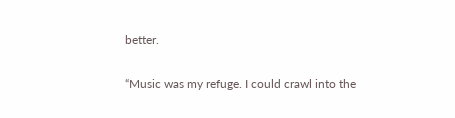better.

“Music was my refuge. I could crawl into the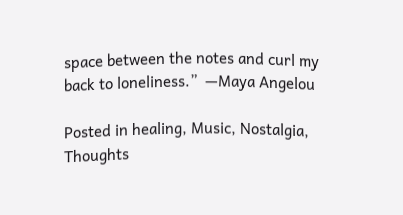space between the notes and curl my back to loneliness.”  —Maya Angelou

Posted in healing, Music, Nostalgia, Thoughts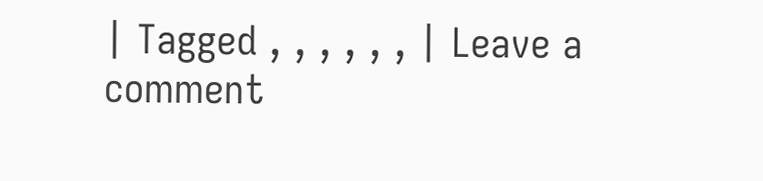| Tagged , , , , , , | Leave a comment